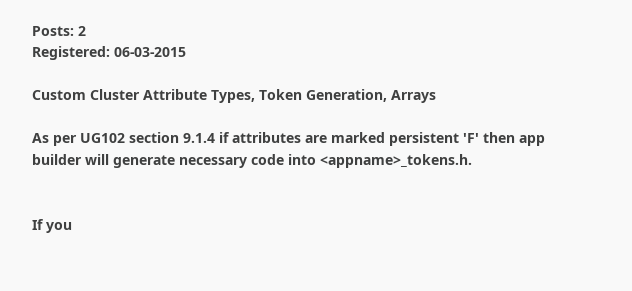Posts: 2
Registered: 06-03-2015

Custom Cluster Attribute Types, Token Generation, Arrays

As per UG102 section 9.1.4 if attributes are marked persistent 'F' then app builder will generate necessary code into <appname>_tokens.h.


If you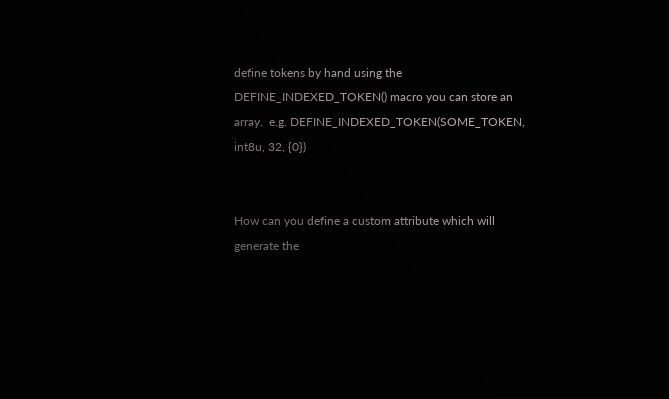define tokens by hand using the DEFINE_INDEXED_TOKEN() macro you can store an array.  e.g. DEFINE_INDEXED_TOKEN(SOME_TOKEN, int8u, 32, {0})


How can you define a custom attribute which will generate the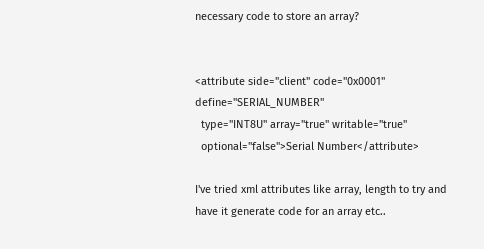necessary code to store an array?


<attribute side="client" code="0x0001" define="SERIAL_NUMBER"
  type="INT8U" array="true" writable="true"
  optional="false">Serial Number</attribute>

I've tried xml attributes like array, length to try and have it generate code for an array etc..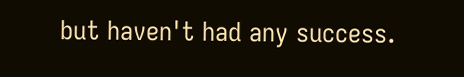but haven't had any success.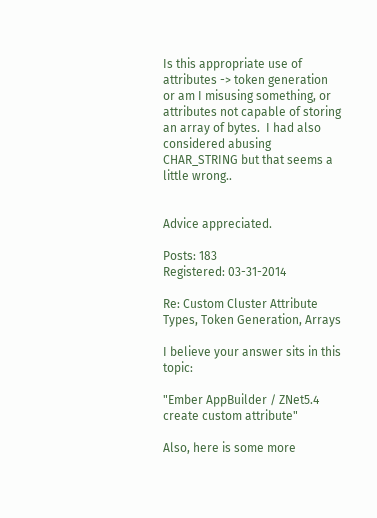Is this appropriate use of attributes -> token generation or am I misusing something, or attributes not capable of storing an array of bytes.  I had also considered abusing CHAR_STRING but that seems a little wrong..


Advice appreciated.

Posts: 183
Registered: 03-31-2014

Re: Custom Cluster Attribute Types, Token Generation, Arrays

I believe your answer sits in this topic:

"Ember AppBuilder / ZNet5.4 create custom attribute"

Also, here is some more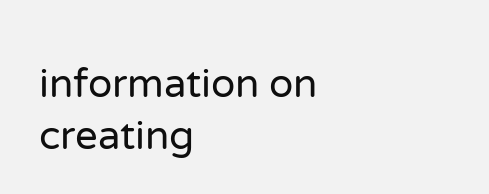information on creating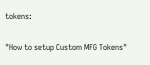tokens:

"How to setup Custom MFG Tokens"